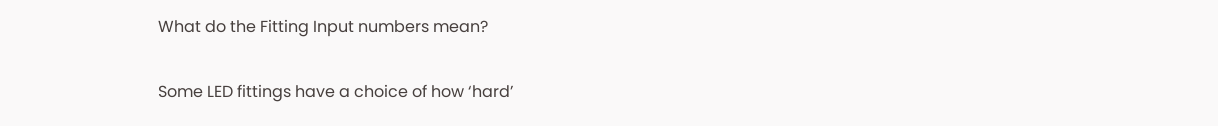What do the Fitting Input numbers mean?

Some LED fittings have a choice of how ‘hard’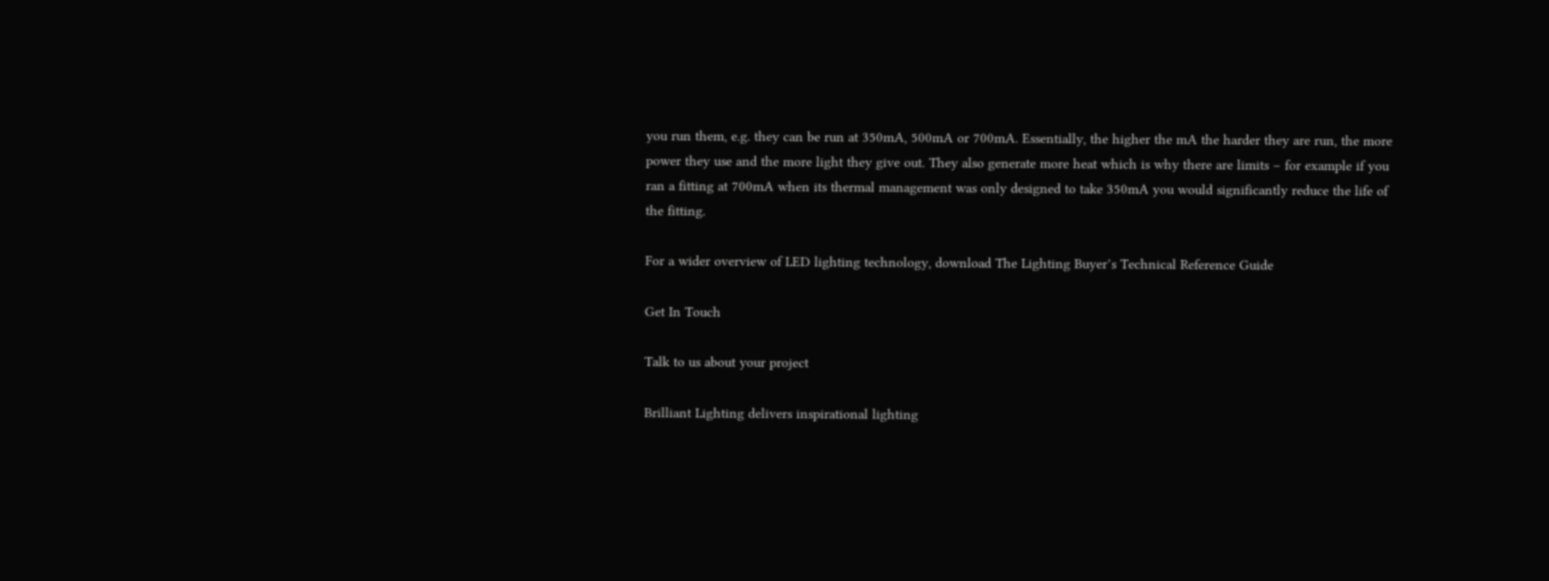you run them, e.g. they can be run at 350mA, 500mA or 700mA. Essentially, the higher the mA the harder they are run, the more power they use and the more light they give out. They also generate more heat which is why there are limits – for example if you ran a fitting at 700mA when its thermal management was only designed to take 350mA you would significantly reduce the life of the fitting.

For a wider overview of LED lighting technology, download The Lighting Buyer’s Technical Reference Guide

Get In Touch

Talk to us about your project

Brilliant Lighting delivers inspirational lighting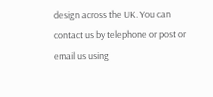design across the UK. You can contact us by telephone or post or email us using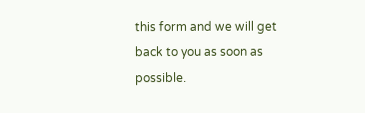this form and we will get back to you as soon as possible.